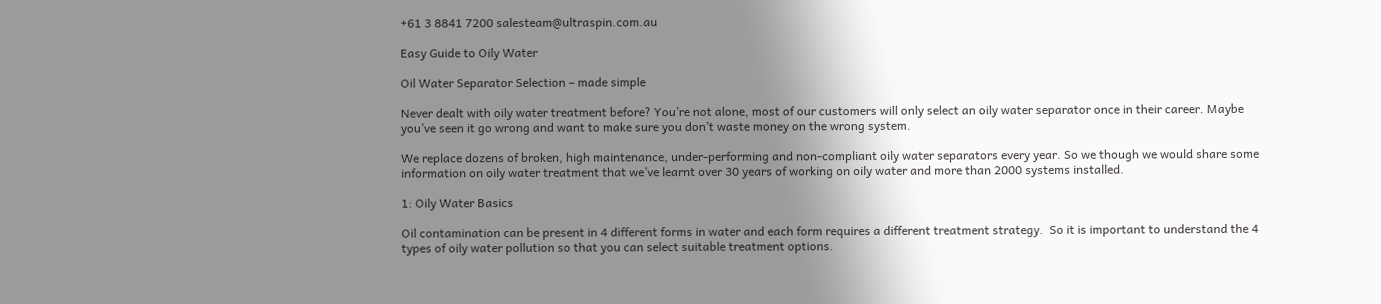+61 3 8841 7200 salesteam@ultraspin.com.au

Easy Guide to Oily Water

Oil Water Separator Selection – made simple

Never dealt with oily water treatment before? You’re not alone, most of our customers will only select an oily water separator once in their career. Maybe you’ve seen it go wrong and want to make sure you don’t waste money on the wrong system.

We replace dozens of broken, high maintenance, under-performing and non-compliant oily water separators every year. So we though we would share some information on oily water treatment that we’ve learnt over 30 years of working on oily water and more than 2000 systems installed.

1: Oily Water Basics

Oil contamination can be present in 4 different forms in water and each form requires a different treatment strategy.  So it is important to understand the 4 types of oily water pollution so that you can select suitable treatment options.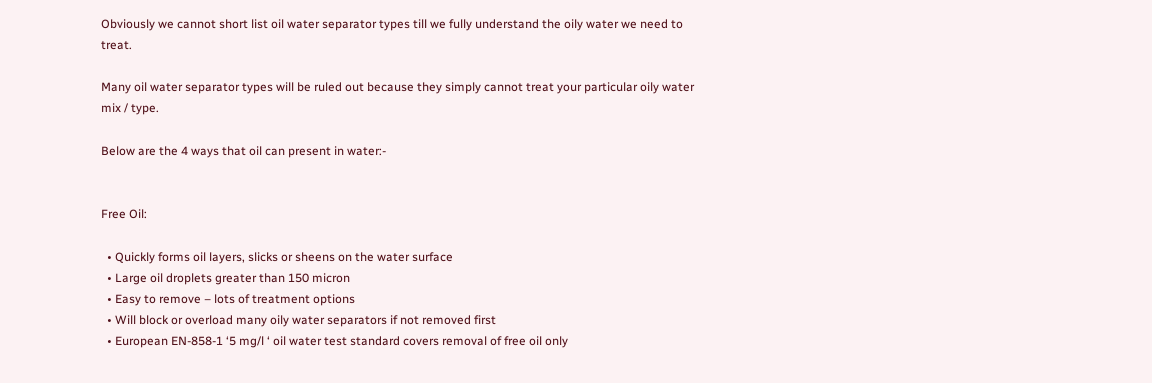Obviously we cannot short list oil water separator types till we fully understand the oily water we need to treat.

Many oil water separator types will be ruled out because they simply cannot treat your particular oily water mix / type.

Below are the 4 ways that oil can present in water:-


Free Oil:

  • Quickly forms oil layers, slicks or sheens on the water surface
  • Large oil droplets greater than 150 micron
  • Easy to remove – lots of treatment options
  • Will block or overload many oily water separators if not removed first
  • European EN-858-1 ‘5 mg/l ‘ oil water test standard covers removal of free oil only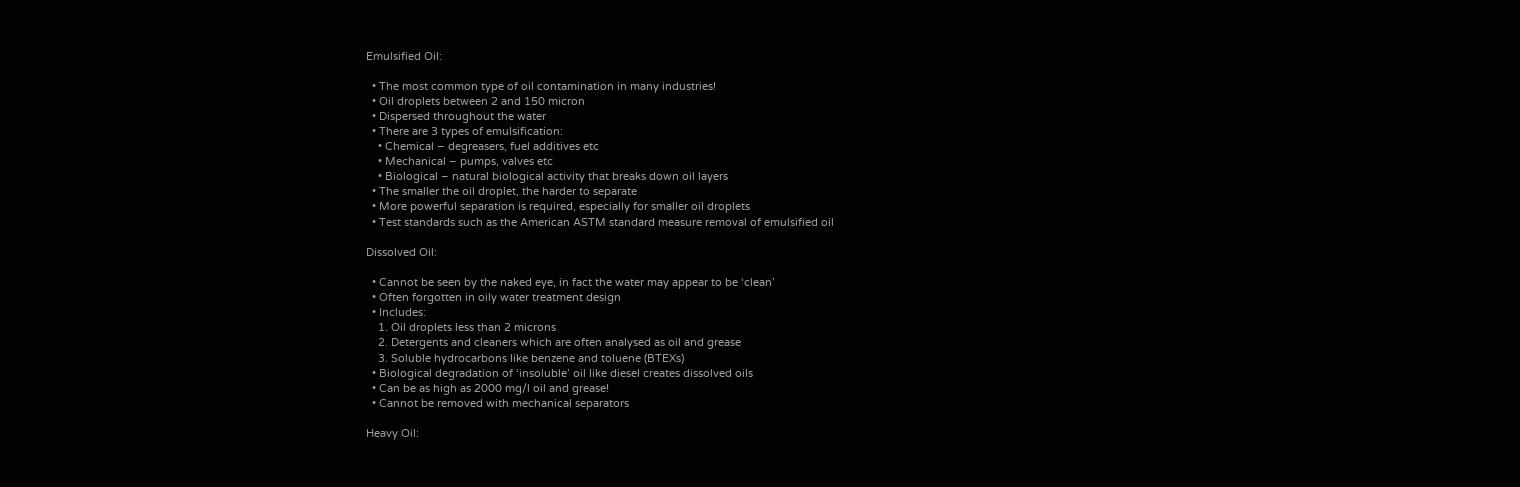Emulsified Oil:

  • The most common type of oil contamination in many industries!
  • Oil droplets between 2 and 150 micron
  • Dispersed throughout the water
  • There are 3 types of emulsification:
    • Chemical – degreasers, fuel additives etc
    • Mechanical – pumps, valves etc
    • Biological – natural biological activity that breaks down oil layers
  • The smaller the oil droplet, the harder to separate
  • More powerful separation is required, especially for smaller oil droplets
  • Test standards such as the American ASTM standard measure removal of emulsified oil

Dissolved Oil:

  • Cannot be seen by the naked eye, in fact the water may appear to be ‘clean’
  • Often forgotten in oily water treatment design
  • Includes:
    1. Oil droplets less than 2 microns
    2. Detergents and cleaners which are often analysed as oil and grease
    3. Soluble hydrocarbons like benzene and toluene (BTEXs)
  • Biological degradation of ‘insoluble’ oil like diesel creates dissolved oils
  • Can be as high as 2000 mg/l oil and grease!
  • Cannot be removed with mechanical separators

Heavy Oil: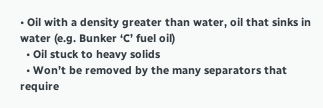• Oil with a density greater than water, oil that sinks in water (e.g. Bunker ‘C’ fuel oil)
  • Oil stuck to heavy solids
  • Won’t be removed by the many separators that require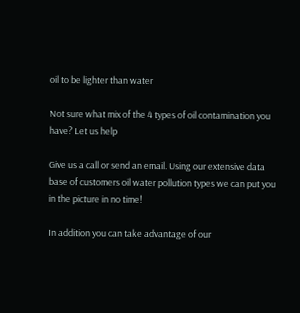oil to be lighter than water

Not sure what mix of the 4 types of oil contamination you have? Let us help

Give us a call or send an email. Using our extensive data base of customers oil water pollution types we can put you in the picture in no time!

In addition you can take advantage of our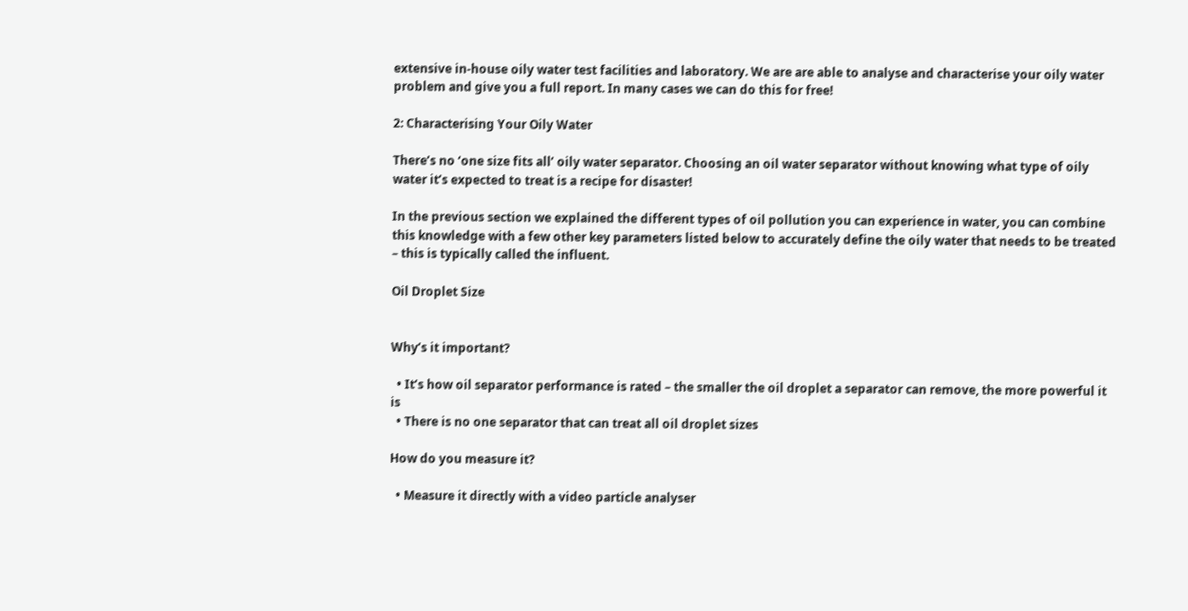extensive in-house oily water test facilities and laboratory. We are are able to analyse and characterise your oily water problem and give you a full report. In many cases we can do this for free!

2: Characterising Your Oily Water

There’s no ‘one size fits all’ oily water separator. Choosing an oil water separator without knowing what type of oily water it’s expected to treat is a recipe for disaster!

In the previous section we explained the different types of oil pollution you can experience in water, you can combine this knowledge with a few other key parameters listed below to accurately define the oily water that needs to be treated – this is typically called the influent.

Oil Droplet Size


Why’s it important?

  • It’s how oil separator performance is rated – the smaller the oil droplet a separator can remove, the more powerful it is
  • There is no one separator that can treat all oil droplet sizes

How do you measure it?

  • Measure it directly with a video particle analyser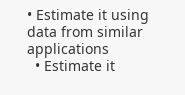• Estimate it using data from similar applications
  • Estimate it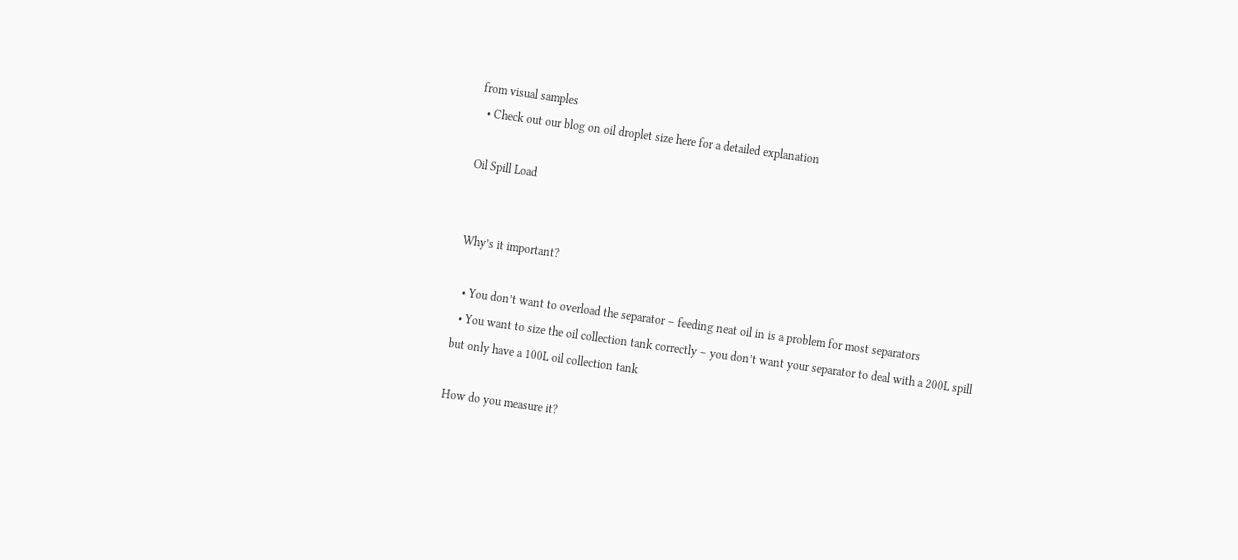from visual samples
  • Check out our blog on oil droplet size here for a detailed explanation

Oil Spill Load


Why’s it important?

  • You don’t want to overload the separator – feeding neat oil in is a problem for most separators
  • You want to size the oil collection tank correctly – you don’t want your separator to deal with a 200L spill but only have a 100L oil collection tank

How do you measure it?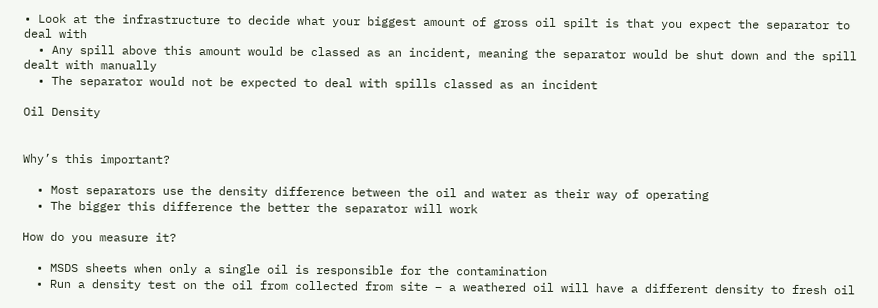• Look at the infrastructure to decide what your biggest amount of gross oil spilt is that you expect the separator to deal with
  • Any spill above this amount would be classed as an incident, meaning the separator would be shut down and the spill dealt with manually
  • The separator would not be expected to deal with spills classed as an incident

Oil Density


Why’s this important?

  • Most separators use the density difference between the oil and water as their way of operating
  • The bigger this difference the better the separator will work

How do you measure it?

  • MSDS sheets when only a single oil is responsible for the contamination
  • Run a density test on the oil from collected from site – a weathered oil will have a different density to fresh oil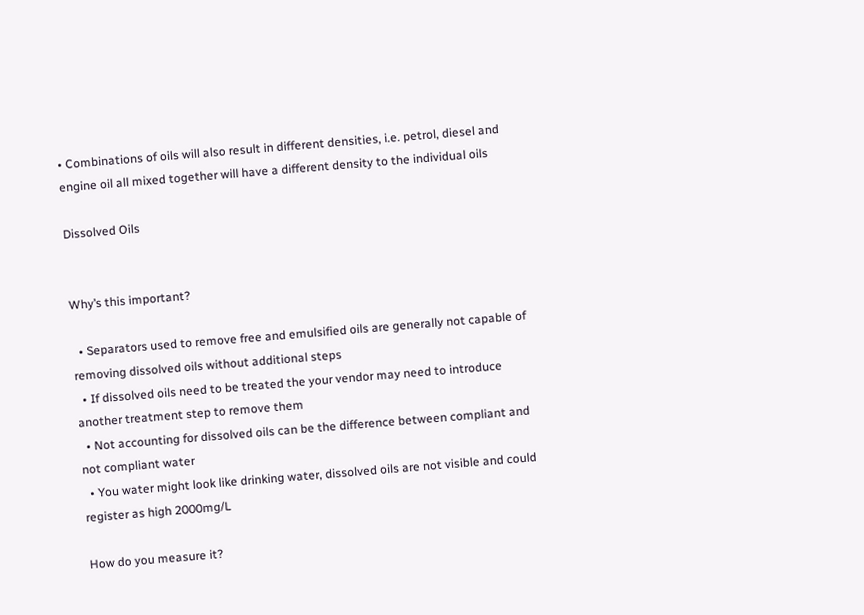• Combinations of oils will also result in different densities, i.e. petrol, diesel and engine oil all mixed together will have a different density to the individual oils

Dissolved Oils


Why’s this important?

  • Separators used to remove free and emulsified oils are generally not capable of removing dissolved oils without additional steps
  • If dissolved oils need to be treated the your vendor may need to introduce another treatment step to remove them
  • Not accounting for dissolved oils can be the difference between compliant and not compliant water
  • You water might look like drinking water, dissolved oils are not visible and could register as high 2000mg/L

How do you measure it?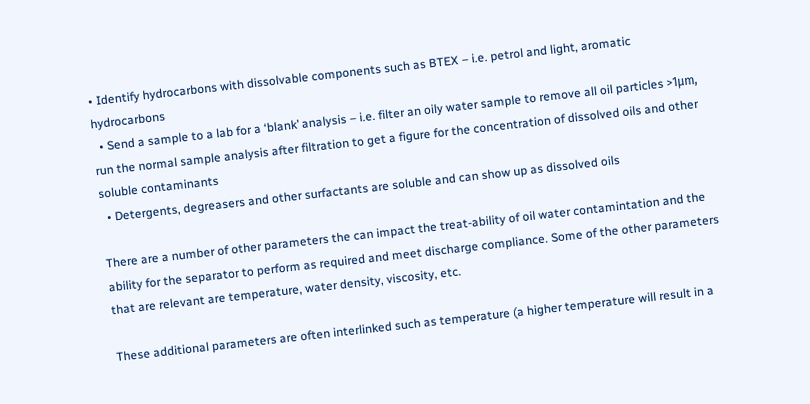• Identify hydrocarbons with dissolvable components such as BTEX – i.e. petrol and light, aromatic hydrocarbons
  • Send a sample to a lab for a ‘blank’ analysis – i.e. filter an oily water sample to remove all oil particles >1μm, run the normal sample analysis after filtration to get a figure for the concentration of dissolved oils and other soluble contaminants
  • Detergents, degreasers and other surfactants are soluble and can show up as dissolved oils

There are a number of other parameters the can impact the treat-ability of oil water contamintation and the ability for the separator to perform as required and meet discharge compliance. Some of the other parameters that are relevant are temperature, water density, viscosity, etc.

These additional parameters are often interlinked such as temperature (a higher temperature will result in a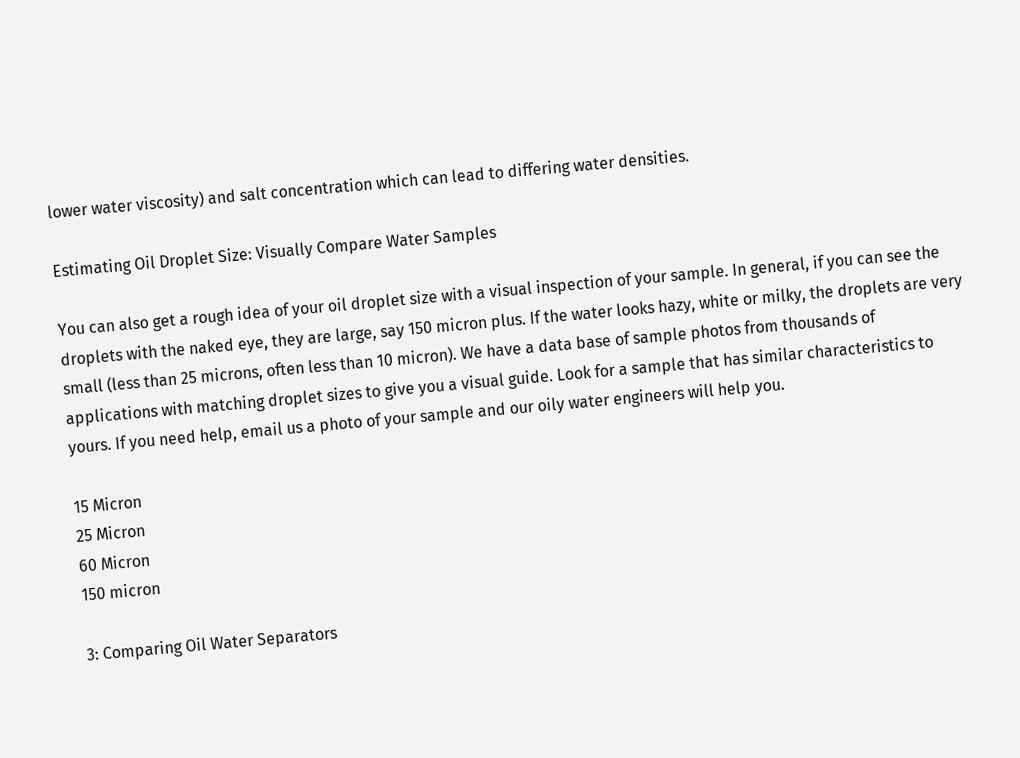lower water viscosity) and salt concentration which can lead to differing water densities.

Estimating Oil Droplet Size: Visually Compare Water Samples

You can also get a rough idea of your oil droplet size with a visual inspection of your sample. In general, if you can see the droplets with the naked eye, they are large, say 150 micron plus. If the water looks hazy, white or milky, the droplets are very small (less than 25 microns, often less than 10 micron). We have a data base of sample photos from thousands of applications with matching droplet sizes to give you a visual guide. Look for a sample that has similar characteristics to yours. If you need help, email us a photo of your sample and our oily water engineers will help you.

15 Micron
25 Micron
60 Micron
150 micron

3: Comparing Oil Water Separators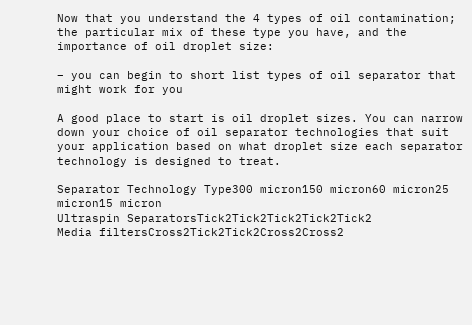Now that you understand the 4 types of oil contamination; the particular mix of these type you have, and the importance of oil droplet size:

– you can begin to short list types of oil separator that might work for you

A good place to start is oil droplet sizes. You can narrow down your choice of oil separator technologies that suit your application based on what droplet size each separator technology is designed to treat.

Separator Technology Type300 micron150 micron60 micron25 micron15 micron
Ultraspin SeparatorsTick2Tick2Tick2Tick2Tick2
Media filtersCross2Tick2Tick2Cross2Cross2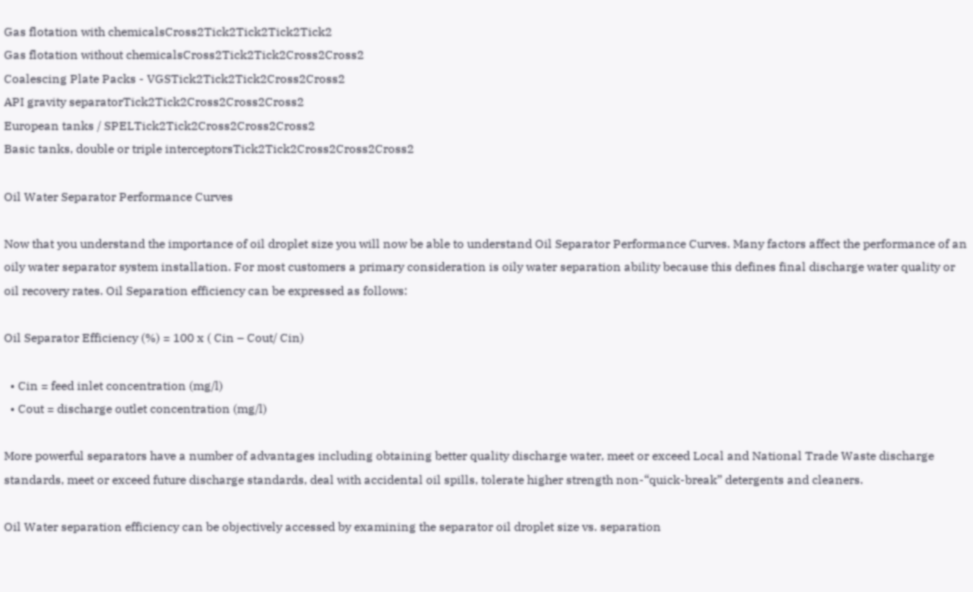Gas flotation with chemicalsCross2Tick2Tick2Tick2Tick2
Gas flotation without chemicalsCross2Tick2Tick2Cross2Cross2
Coalescing Plate Packs - VGSTick2Tick2Tick2Cross2Cross2
API gravity separatorTick2Tick2Cross2Cross2Cross2
European tanks / SPELTick2Tick2Cross2Cross2Cross2
Basic tanks, double or triple interceptorsTick2Tick2Cross2Cross2Cross2

Oil Water Separator Performance Curves

Now that you understand the importance of oil droplet size you will now be able to understand Oil Separator Performance Curves. Many factors affect the performance of an oily water separator system installation. For most customers a primary consideration is oily water separation ability because this defines final discharge water quality or oil recovery rates. Oil Separation efficiency can be expressed as follows:

Oil Separator Efficiency (%) = 100 x ( Cin – Cout/ Cin)

  • Cin = feed inlet concentration (mg/l)
  • Cout = discharge outlet concentration (mg/l)

More powerful separators have a number of advantages including obtaining better quality discharge water, meet or exceed Local and National Trade Waste discharge standards, meet or exceed future discharge standards, deal with accidental oil spills, tolerate higher strength non-“quick-break” detergents and cleaners.

Oil Water separation efficiency can be objectively accessed by examining the separator oil droplet size vs. separation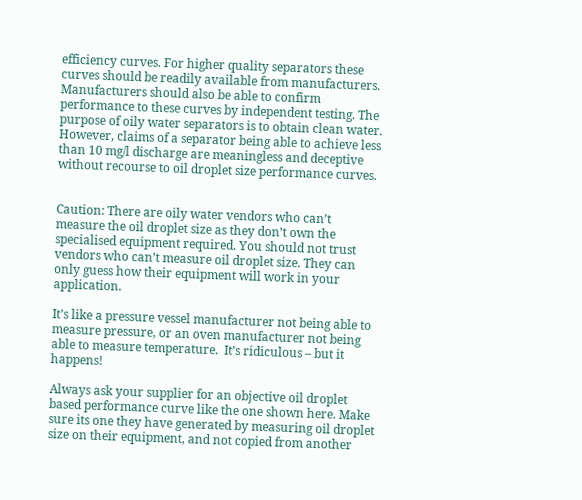efficiency curves. For higher quality separators these curves should be readily available from manufacturers. Manufacturers should also be able to confirm performance to these curves by independent testing. The purpose of oily water separators is to obtain clean water. However, claims of a separator being able to achieve less than 10 mg/l discharge are meaningless and deceptive without recourse to oil droplet size performance curves.


Caution: There are oily water vendors who can’t measure the oil droplet size as they don’t own the specialised equipment required. You should not trust vendors who can’t measure oil droplet size. They can only guess how their equipment will work in your application.

It’s like a pressure vessel manufacturer not being able to measure pressure, or an oven manufacturer not being able to measure temperature.  It’s ridiculous – but it happens!

Always ask your supplier for an objective oil droplet based performance curve like the one shown here. Make sure its one they have generated by measuring oil droplet size on their equipment, and not copied from another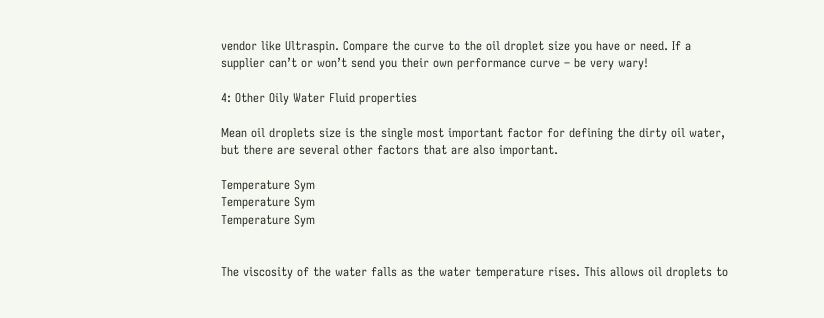vendor like Ultraspin. Compare the curve to the oil droplet size you have or need. If a supplier can’t or won’t send you their own performance curve – be very wary!

4: Other Oily Water Fluid properties

Mean oil droplets size is the single most important factor for defining the dirty oil water, but there are several other factors that are also important.

Temperature Sym
Temperature Sym
Temperature Sym


The viscosity of the water falls as the water temperature rises. This allows oil droplets to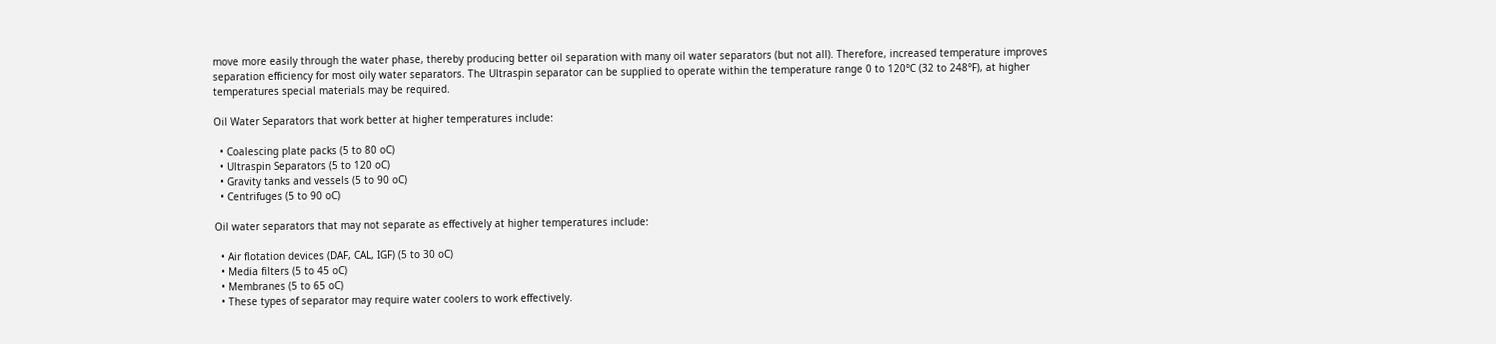move more easily through the water phase, thereby producing better oil separation with many oil water separators (but not all). Therefore, increased temperature improves separation efficiency for most oily water separators. The Ultraspin separator can be supplied to operate within the temperature range 0 to 120°C (32 to 248°F), at higher temperatures special materials may be required.

Oil Water Separators that work better at higher temperatures include:

  • Coalescing plate packs (5 to 80 oC)
  • Ultraspin Separators (5 to 120 oC)
  • Gravity tanks and vessels (5 to 90 oC)
  • Centrifuges (5 to 90 oC)

Oil water separators that may not separate as effectively at higher temperatures include:

  • Air flotation devices (DAF, CAL, IGF) (5 to 30 oC)
  • Media filters (5 to 45 oC)
  • Membranes (5 to 65 oC)
  • These types of separator may require water coolers to work effectively.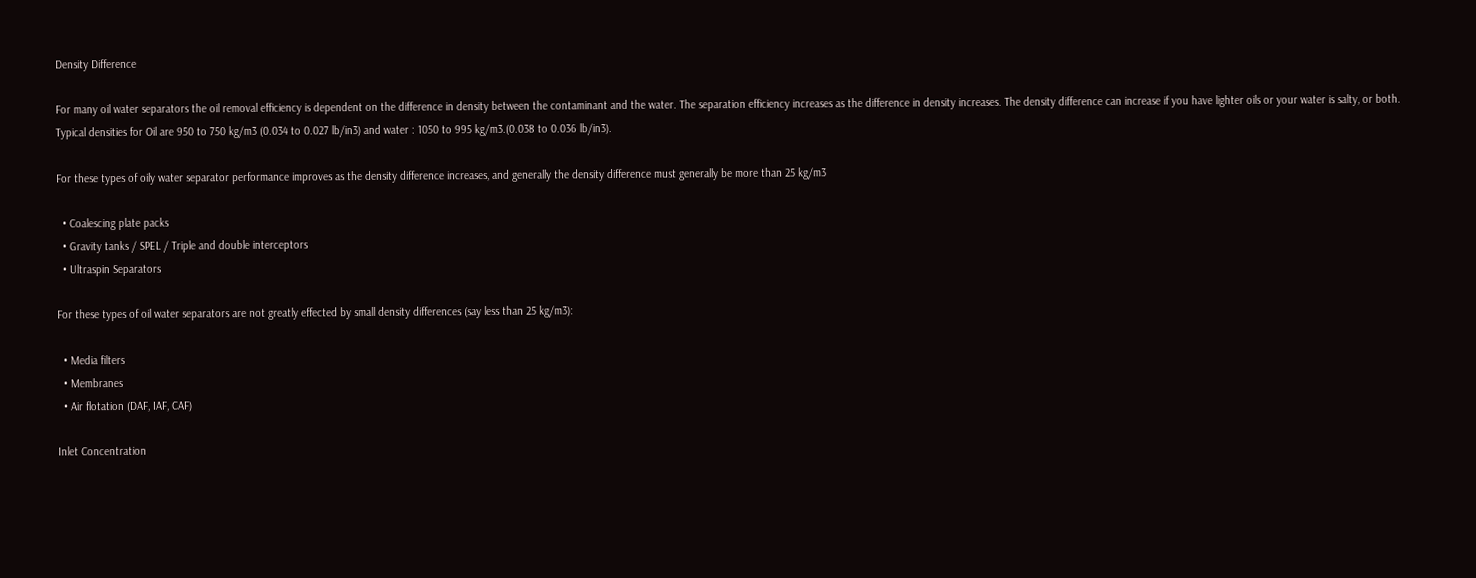Density Difference

For many oil water separators the oil removal efficiency is dependent on the difference in density between the contaminant and the water. The separation efficiency increases as the difference in density increases. The density difference can increase if you have lighter oils or your water is salty, or both. Typical densities for Oil are 950 to 750 kg/m3 (0.034 to 0.027 lb/in3) and water : 1050 to 995 kg/m3.(0.038 to 0.036 lb/in3).

For these types of oily water separator performance improves as the density difference increases, and generally the density difference must generally be more than 25 kg/m3

  • Coalescing plate packs
  • Gravity tanks / SPEL / Triple and double interceptors
  • Ultraspin Separators

For these types of oil water separators are not greatly effected by small density differences (say less than 25 kg/m3):

  • Media filters
  • Membranes
  • Air flotation (DAF, IAF, CAF)

Inlet Concentration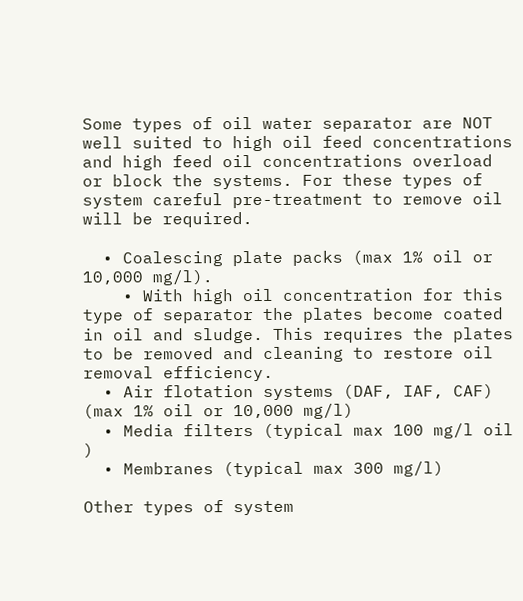Some types of oil water separator are NOT well suited to high oil feed concentrations and high feed oil concentrations overload or block the systems. For these types of system careful pre-treatment to remove oil will be required.

  • Coalescing plate packs (max 1% oil or 10,000 mg/l).
    • With high oil concentration for this type of separator the plates become coated in oil and sludge. This requires the plates to be removed and cleaning to restore oil removal efficiency.
  • Air flotation systems (DAF, IAF, CAF) (max 1% oil or 10,000 mg/l)
  • Media filters (typical max 100 mg/l oil )
  • Membranes (typical max 300 mg/l)

Other types of system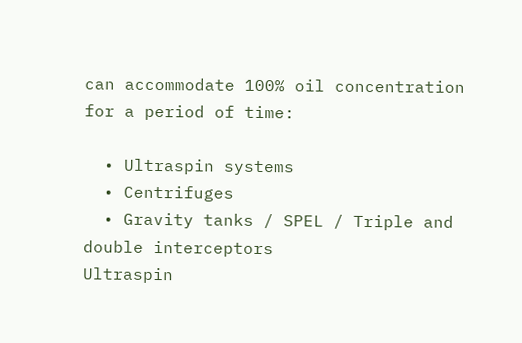can accommodate 100% oil concentration for a period of time:

  • Ultraspin systems
  • Centrifuges
  • Gravity tanks / SPEL / Triple and double interceptors
Ultraspin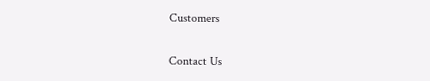Customers

Contact Us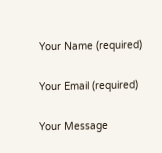Your Name (required)

Your Email (required)

Your Message